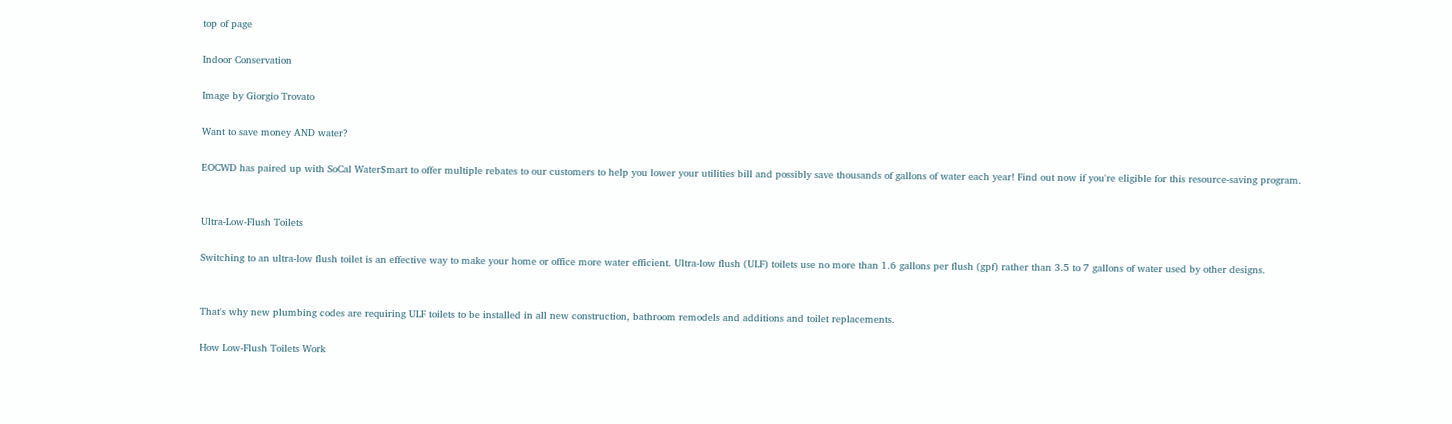top of page

Indoor Conservation

Image by Giorgio Trovato

Want to save money AND water?

EOCWD has paired up with SoCal Water$mart to offer multiple rebates to our customers to help you lower your utilities bill and possibly save thousands of gallons of water each year! Find out now if you're eligible for this resource-saving program.


Ultra-Low-Flush Toilets

Switching to an ultra-low flush toilet is an effective way to make your home or office more water efficient. Ultra-low flush (ULF) toilets use no more than 1.6 gallons per flush (gpf) rather than 3.5 to 7 gallons of water used by other designs.


That's why new plumbing codes are requiring ULF toilets to be installed in all new construction, bathroom remodels and additions and toilet replacements.

How Low-Flush Toilets Work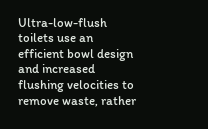Ultra-low-flush toilets use an efficient bowl design and increased flushing velocities to remove waste, rather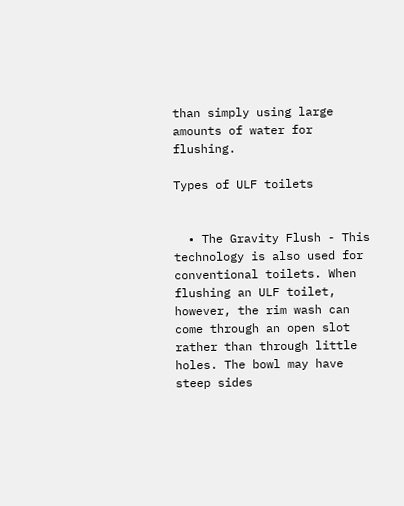than simply using large amounts of water for flushing.

Types of ULF toilets


  • The Gravity Flush - This technology is also used for conventional toilets. When flushing an ULF toilet, however, the rim wash can come through an open slot rather than through little holes. The bowl may have steep sides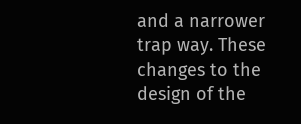and a narrower trap way. These changes to the design of the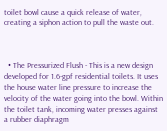toilet bowl cause a quick release of water, creating a siphon action to pull the waste out.



  • The Pressurized Flush - This is a new design developed for 1.6-gpf residential toilets. It uses the house water line pressure to increase the velocity of the water going into the bowl. Within the toilet tank, incoming water presses against a rubber diaphragm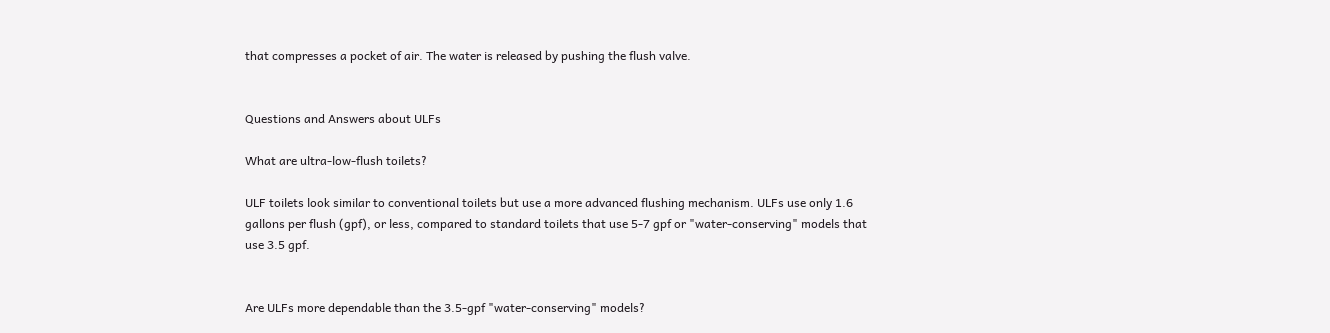that compresses a pocket of air. The water is released by pushing the flush valve.


Questions and Answers about ULFs

What are ultra-low-flush toilets?

ULF toilets look similar to conventional toilets but use a more advanced flushing mechanism. ULFs use only 1.6 gallons per flush (gpf), or less, compared to standard toilets that use 5-7 gpf or "water-conserving" models that use 3.5 gpf.


Are ULFs more dependable than the 3.5-gpf "water-conserving" models?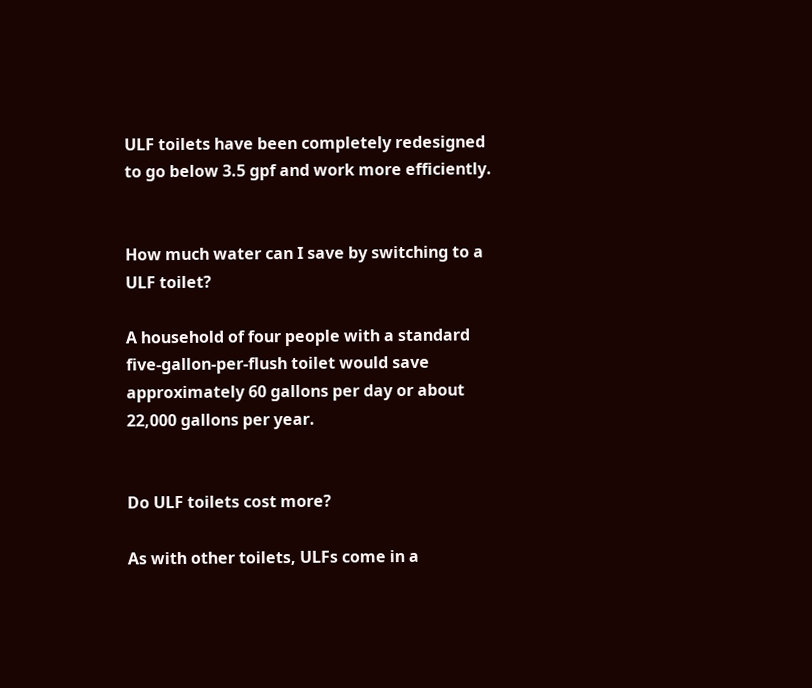ULF toilets have been completely redesigned to go below 3.5 gpf and work more efficiently.


How much water can I save by switching to a ULF toilet?

A household of four people with a standard five-gallon-per-flush toilet would save approximately 60 gallons per day or about 22,000 gallons per year.


Do ULF toilets cost more?

As with other toilets, ULFs come in a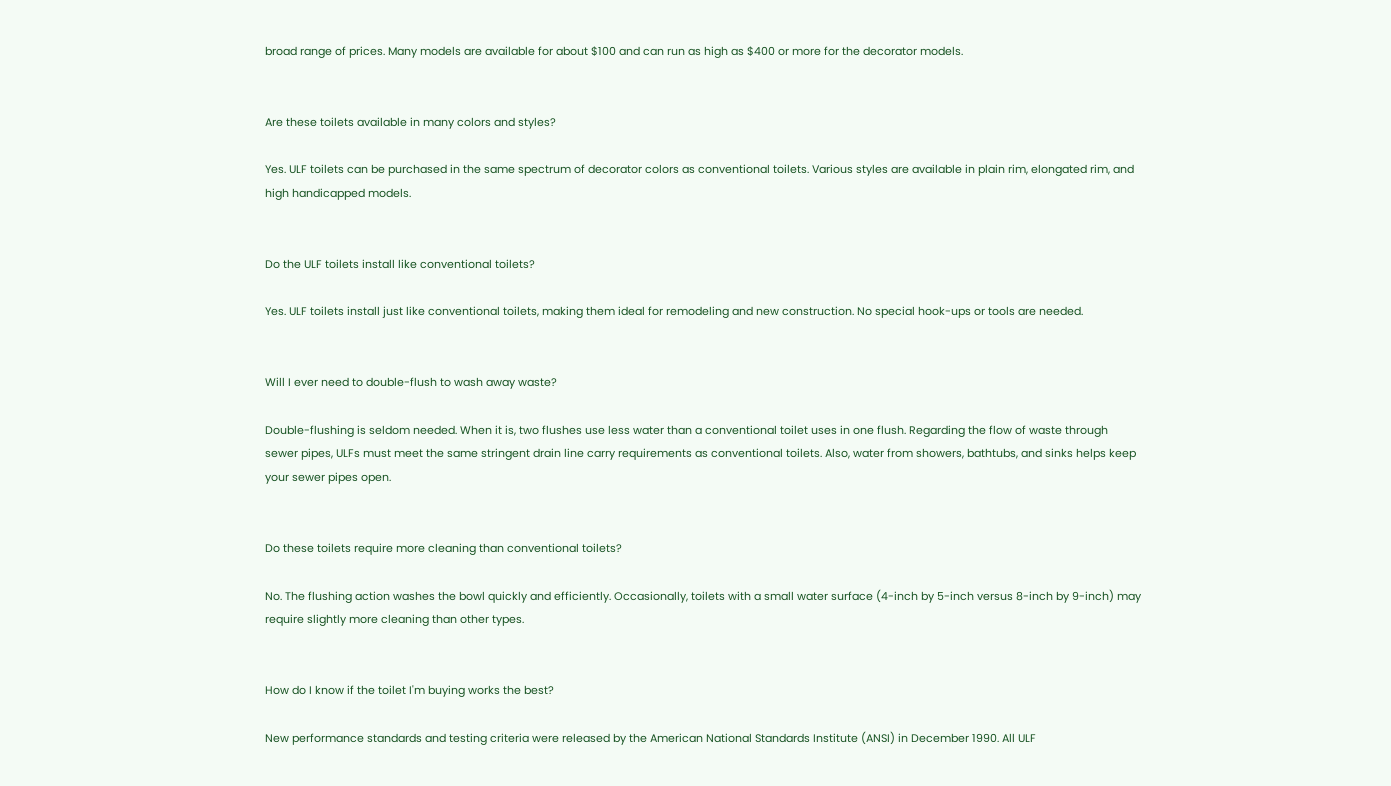broad range of prices. Many models are available for about $100 and can run as high as $400 or more for the decorator models.


Are these toilets available in many colors and styles?

Yes. ULF toilets can be purchased in the same spectrum of decorator colors as conventional toilets. Various styles are available in plain rim, elongated rim, and high handicapped models.


Do the ULF toilets install like conventional toilets?

Yes. ULF toilets install just like conventional toilets, making them ideal for remodeling and new construction. No special hook-ups or tools are needed.


Will I ever need to double-flush to wash away waste?

Double-flushing is seldom needed. When it is, two flushes use less water than a conventional toilet uses in one flush. Regarding the flow of waste through sewer pipes, ULFs must meet the same stringent drain line carry requirements as conventional toilets. Also, water from showers, bathtubs, and sinks helps keep your sewer pipes open.


Do these toilets require more cleaning than conventional toilets?

No. The flushing action washes the bowl quickly and efficiently. Occasionally, toilets with a small water surface (4-inch by 5-inch versus 8-inch by 9-inch) may require slightly more cleaning than other types.


How do I know if the toilet I'm buying works the best?

New performance standards and testing criteria were released by the American National Standards Institute (ANSI) in December 1990. All ULF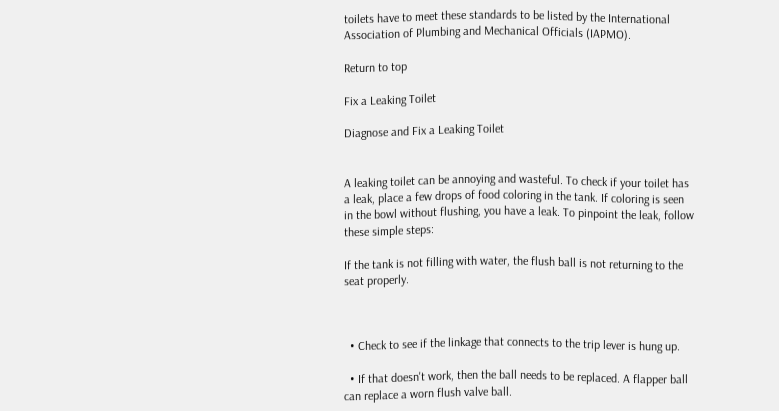toilets have to meet these standards to be listed by the International Association of Plumbing and Mechanical Officials (IAPMO).

Return to top

Fix a Leaking Toilet

Diagnose and Fix a Leaking Toilet


A leaking toilet can be annoying and wasteful. To check if your toilet has a leak, place a few drops of food coloring in the tank. If coloring is seen in the bowl without flushing, you have a leak. To pinpoint the leak, follow these simple steps:

If the tank is not filling with water, the flush ball is not returning to the seat properly.



  • Check to see if the linkage that connects to the trip lever is hung up.

  • If that doesn't work, then the ball needs to be replaced. A flapper ball can replace a worn flush valve ball.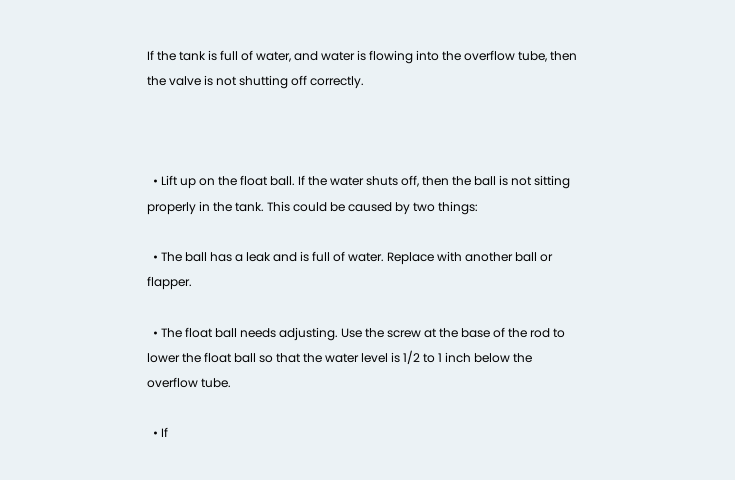If the tank is full of water, and water is flowing into the overflow tube, then the valve is not shutting off correctly.



  • Lift up on the float ball. If the water shuts off, then the ball is not sitting properly in the tank. This could be caused by two things:

  • The ball has a leak and is full of water. Replace with another ball or flapper.

  • The float ball needs adjusting. Use the screw at the base of the rod to lower the float ball so that the water level is 1/2 to 1 inch below the overflow tube.

  • If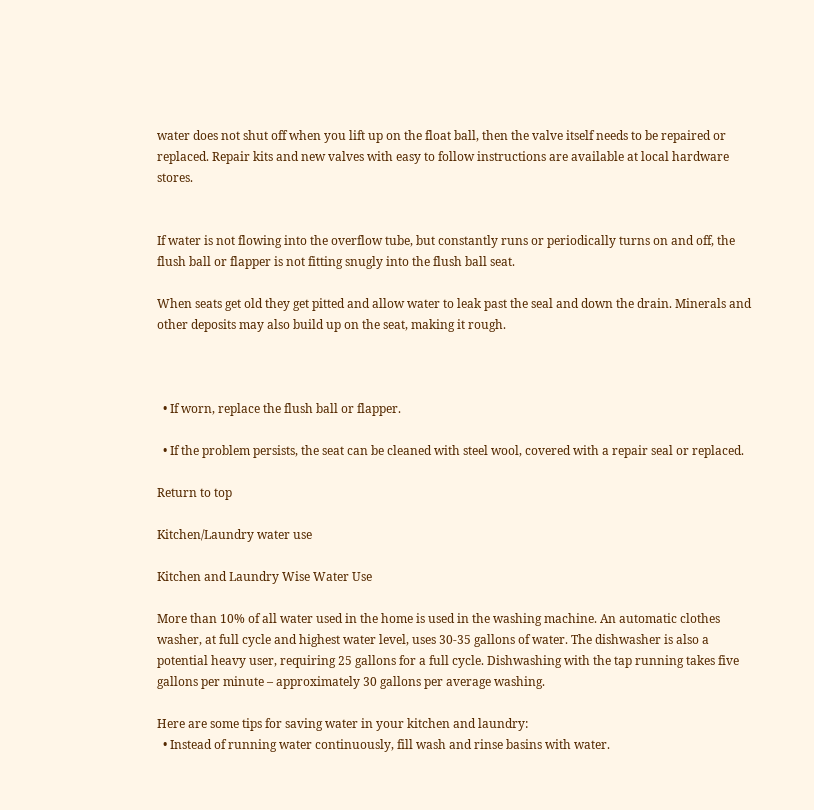water does not shut off when you lift up on the float ball, then the valve itself needs to be repaired or replaced. Repair kits and new valves with easy to follow instructions are available at local hardware stores.


If water is not flowing into the overflow tube, but constantly runs or periodically turns on and off, the flush ball or flapper is not fitting snugly into the flush ball seat.

When seats get old they get pitted and allow water to leak past the seal and down the drain. Minerals and other deposits may also build up on the seat, making it rough.



  • If worn, replace the flush ball or flapper.

  • If the problem persists, the seat can be cleaned with steel wool, covered with a repair seal or replaced.

Return to top

Kitchen/Laundry water use

Kitchen and Laundry Wise Water Use

More than 10% of all water used in the home is used in the washing machine. An automatic clothes washer, at full cycle and highest water level, uses 30-35 gallons of water. The dishwasher is also a potential heavy user, requiring 25 gallons for a full cycle. Dishwashing with the tap running takes five gallons per minute – approximately 30 gallons per average washing.

Here are some tips for saving water in your kitchen and laundry:
  • Instead of running water continuously, fill wash and rinse basins with water.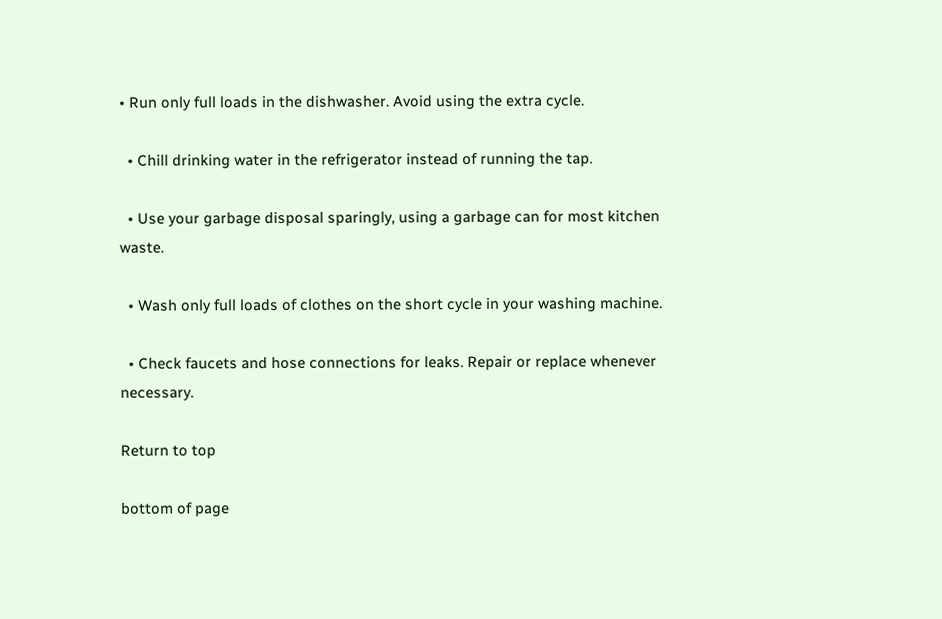• Run only full loads in the dishwasher. Avoid using the extra cycle.

  • Chill drinking water in the refrigerator instead of running the tap.

  • Use your garbage disposal sparingly, using a garbage can for most kitchen waste.

  • Wash only full loads of clothes on the short cycle in your washing machine.

  • Check faucets and hose connections for leaks. Repair or replace whenever necessary.

Return to top

bottom of page